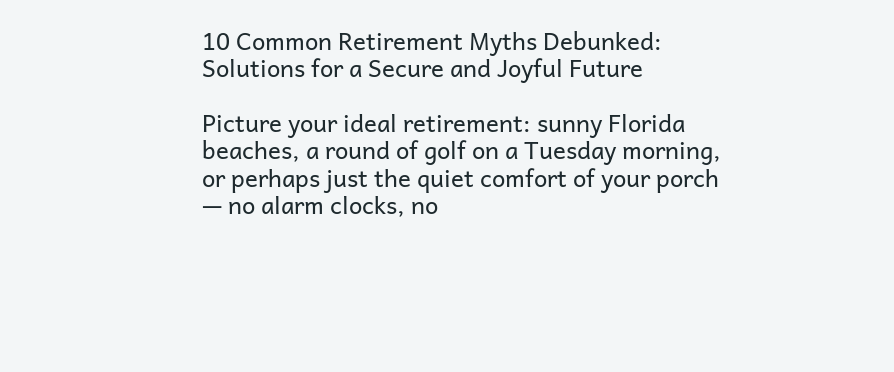10 Common Retirement Myths Debunked: Solutions for a Secure and Joyful Future

Picture your ideal retirement: sunny Florida beaches, a round of golf on a Tuesday morning, or perhaps just the quiet comfort of your porch — no alarm clocks, no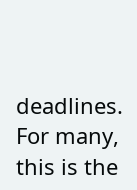deadlines. For many, this is the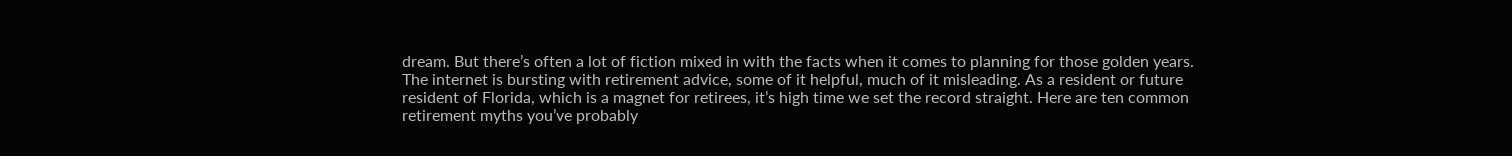dream. But there’s often a lot of fiction mixed in with the facts when it comes to planning for those golden years. The internet is bursting with retirement advice, some of it helpful, much of it misleading. As a resident or future resident of Florida, which is a magnet for retirees, it’s high time we set the record straight. Here are ten common retirement myths you’ve probably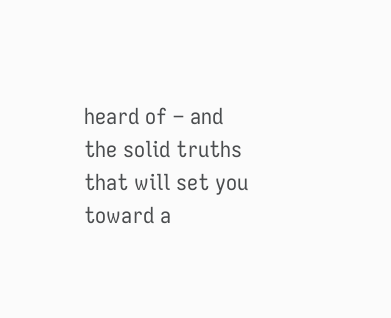heard of – and the solid truths that will set you toward a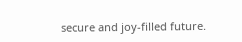secure and joy-filled future.